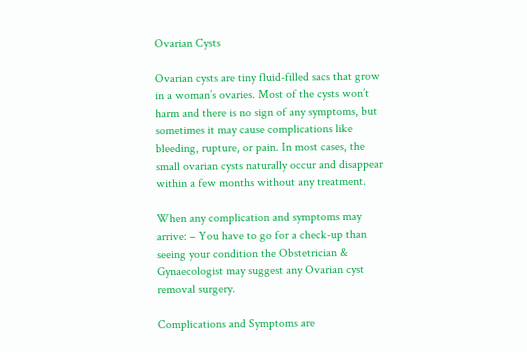Ovarian Cysts

Ovarian cysts are tiny fluid-filled sacs that grow in a woman’s ovaries. Most of the cysts won’t harm and there is no sign of any symptoms, but sometimes it may cause complications like bleeding, rupture, or pain. In most cases, the small ovarian cysts naturally occur and disappear within a few months without any treatment.

When any complication and symptoms may arrive: – You have to go for a check-up than seeing your condition the Obstetrician & Gynaecologist may suggest any Ovarian cyst removal surgery.

Complications and Symptoms are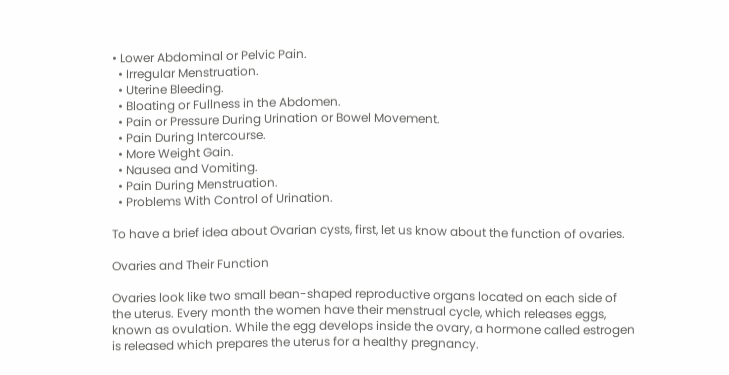• Lower Abdominal or Pelvic Pain.
  • Irregular Menstruation.
  • Uterine Bleeding.
  • Bloating or Fullness in the Abdomen.
  • Pain or Pressure During Urination or Bowel Movement.
  • Pain During Intercourse.
  • More Weight Gain.
  • Nausea and Vomiting.
  • Pain During Menstruation.
  • Problems With Control of Urination.

To have a brief idea about Ovarian cysts, first, let us know about the function of ovaries.

Ovaries and Their Function

Ovaries look like two small bean-shaped reproductive organs located on each side of the uterus. Every month the women have their menstrual cycle, which releases eggs, known as ovulation. While the egg develops inside the ovary, a hormone called estrogen is released which prepares the uterus for a healthy pregnancy.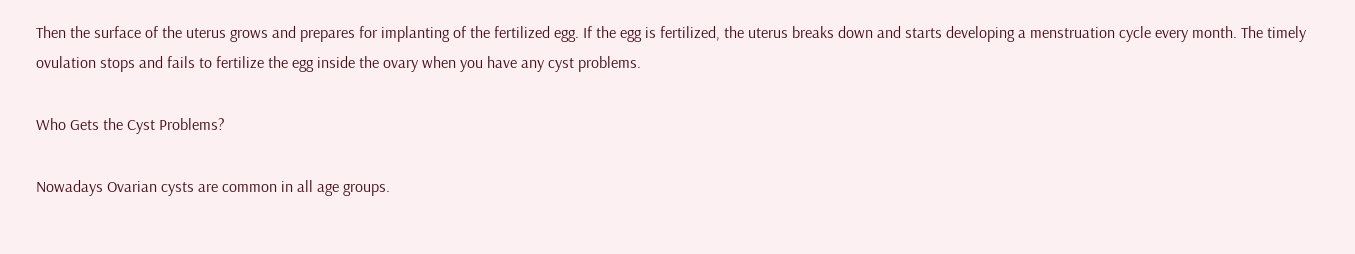Then the surface of the uterus grows and prepares for implanting of the fertilized egg. If the egg is fertilized, the uterus breaks down and starts developing a menstruation cycle every month. The timely ovulation stops and fails to fertilize the egg inside the ovary when you have any cyst problems.

Who Gets the Cyst Problems?

Nowadays Ovarian cysts are common in all age groups.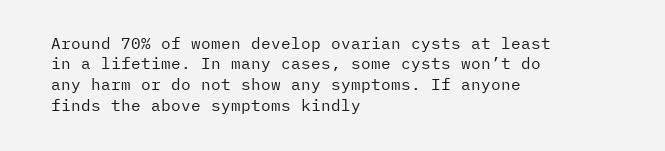Around 70% of women develop ovarian cysts at least in a lifetime. In many cases, some cysts won’t do any harm or do not show any symptoms. If anyone finds the above symptoms kindly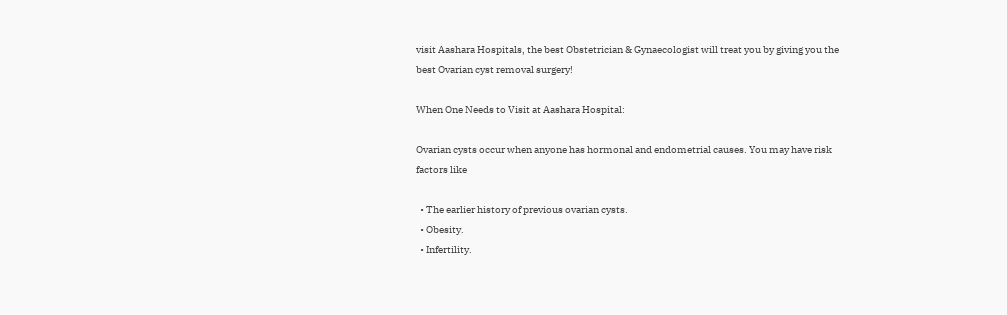visit Aashara Hospitals, the best Obstetrician & Gynaecologist will treat you by giving you the best Ovarian cyst removal surgery!

When One Needs to Visit at Aashara Hospital:

Ovarian cysts occur when anyone has hormonal and endometrial causes. You may have risk factors like

  • The earlier history of previous ovarian cysts.
  • Obesity.
  • Infertility.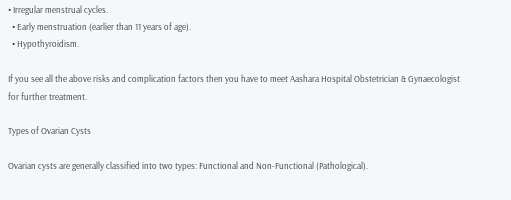• Irregular menstrual cycles.
  • Early menstruation (earlier than 11 years of age).
  • Hypothyroidism.

If you see all the above risks and complication factors then you have to meet Aashara Hospital Obstetrician & Gynaecologist for further treatment.

Types of Ovarian Cysts

Ovarian cysts are generally classified into two types: Functional and Non-Functional (Pathological).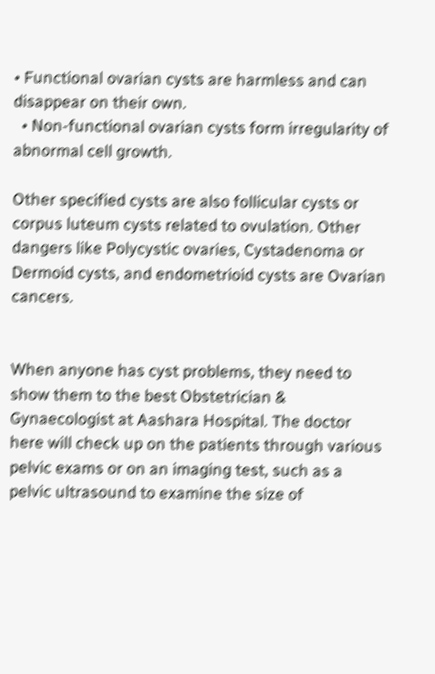• Functional ovarian cysts are harmless and can disappear on their own.
  • Non-functional ovarian cysts form irregularity of abnormal cell growth.

Other specified cysts are also follicular cysts or corpus luteum cysts related to ovulation. Other dangers like Polycystic ovaries, Cystadenoma or Dermoid cysts, and endometrioid cysts are Ovarian cancers.


When anyone has cyst problems, they need to show them to the best Obstetrician & Gynaecologist at Aashara Hospital. The doctor here will check up on the patients through various pelvic exams or on an imaging test, such as a pelvic ultrasound to examine the size of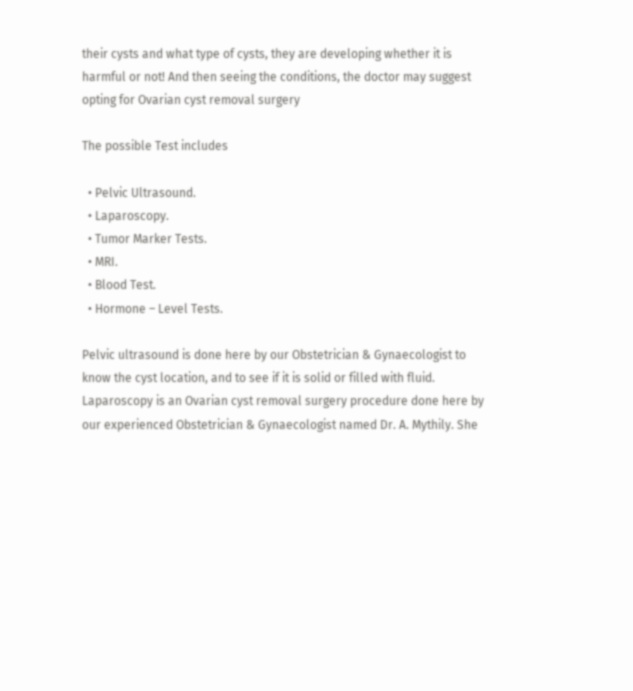their cysts and what type of cysts, they are developing whether it is harmful or not! And then seeing the conditions, the doctor may suggest opting for Ovarian cyst removal surgery

The possible Test includes

  • Pelvic Ultrasound.
  • Laparoscopy.
  • Tumor Marker Tests.
  • MRI.
  • Blood Test.
  • Hormone – Level Tests.

Pelvic ultrasound is done here by our Obstetrician & Gynaecologist to know the cyst location, and to see if it is solid or filled with fluid. Laparoscopy is an Ovarian cyst removal surgery procedure done here by our experienced Obstetrician & Gynaecologist named Dr. A. Mythily. She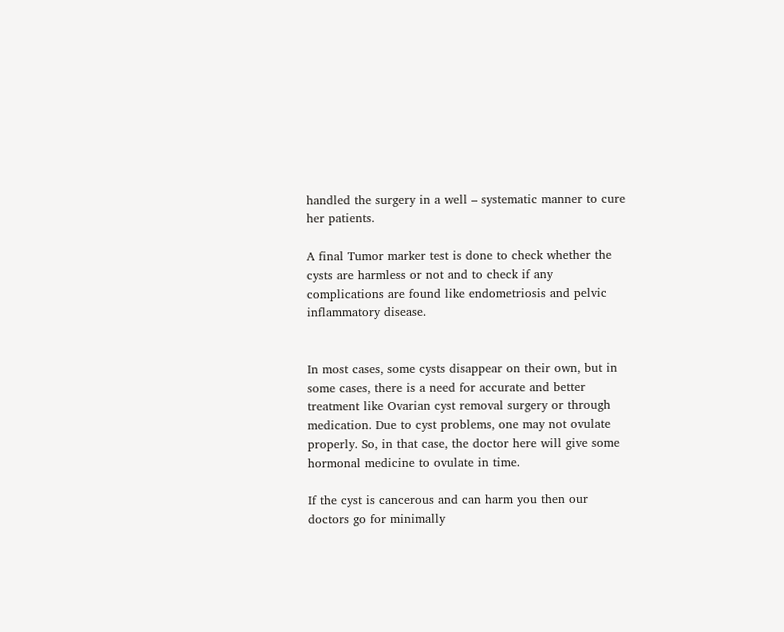handled the surgery in a well – systematic manner to cure her patients.

A final Tumor marker test is done to check whether the cysts are harmless or not and to check if any complications are found like endometriosis and pelvic inflammatory disease.


In most cases, some cysts disappear on their own, but in some cases, there is a need for accurate and better treatment like Ovarian cyst removal surgery or through medication. Due to cyst problems, one may not ovulate properly. So, in that case, the doctor here will give some hormonal medicine to ovulate in time.

If the cyst is cancerous and can harm you then our doctors go for minimally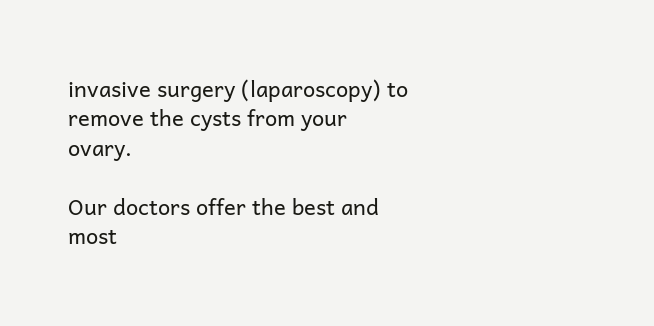invasive surgery (laparoscopy) to remove the cysts from your ovary.

Our doctors offer the best and most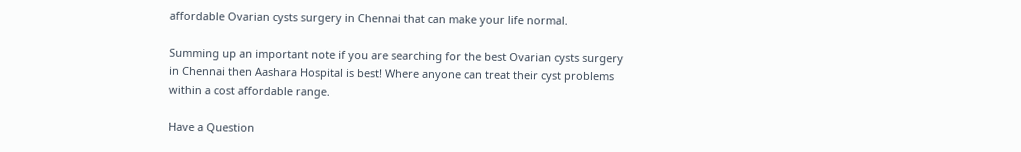affordable Ovarian cysts surgery in Chennai that can make your life normal.

Summing up an important note if you are searching for the best Ovarian cysts surgery in Chennai then Aashara Hospital is best! Where anyone can treat their cyst problems within a cost affordable range.

Have a Question